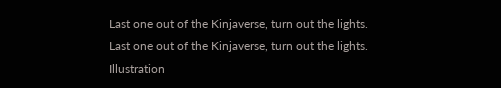Last one out of the Kinjaverse, turn out the lights.
Last one out of the Kinjaverse, turn out the lights.
Illustration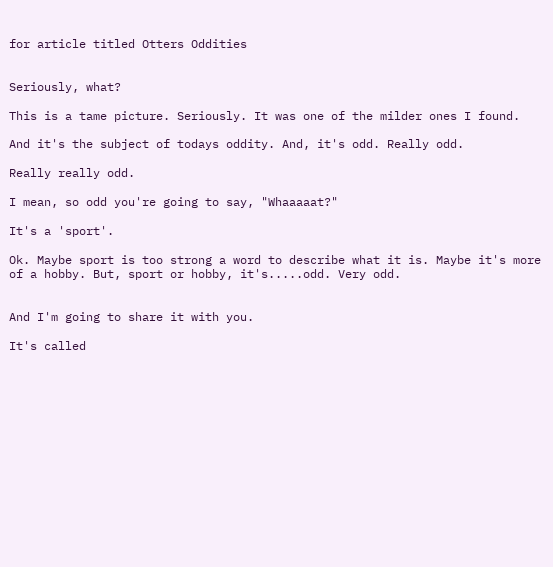for article titled Otters Oddities


Seriously, what?

This is a tame picture. Seriously. It was one of the milder ones I found.

And it's the subject of todays oddity. And, it's odd. Really odd.

Really really odd.

I mean, so odd you're going to say, "Whaaaaat?"

It's a 'sport'.

Ok. Maybe sport is too strong a word to describe what it is. Maybe it's more of a hobby. But, sport or hobby, it's.....odd. Very odd.


And I'm going to share it with you.

It's called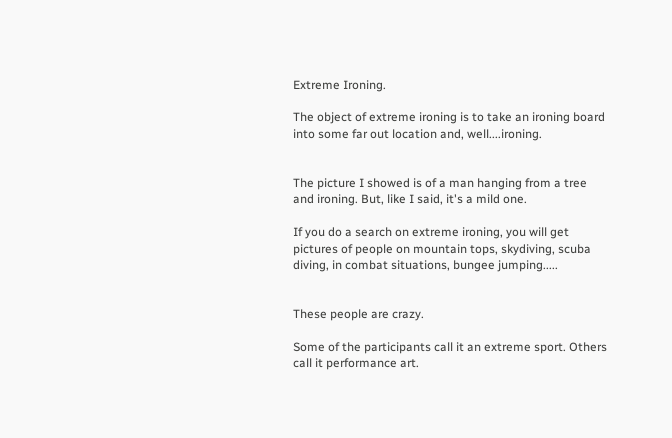Extreme Ironing.

The object of extreme ironing is to take an ironing board into some far out location and, well....ironing.


The picture I showed is of a man hanging from a tree and ironing. But, like I said, it's a mild one.

If you do a search on extreme ironing, you will get pictures of people on mountain tops, skydiving, scuba diving, in combat situations, bungee jumping.....


These people are crazy.

Some of the participants call it an extreme sport. Others call it performance art.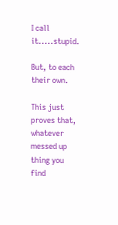I call it.....stupid.

But, to each their own.

This just proves that, whatever messed up thing you find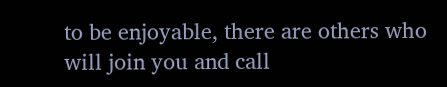to be enjoyable, there are others who will join you and call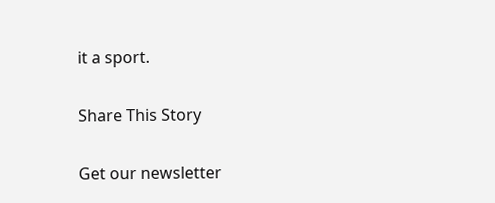it a sport.

Share This Story

Get our newsletter